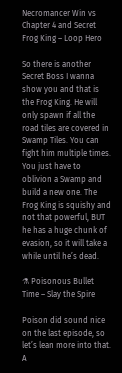Necromancer Win vs Chapter 4 and Secret Frog King – Loop Hero

So there is another Secret Boss I wanna show you and that is the Frog King. He will only spawn if all the road tiles are covered in Swamp Tiles. You can fight him multiple times. You just have to oblivion a Swamp and build a new one. The Frog King is squishy and not that powerful, BUT he has a huge chunk of evasion, so it will take a while until he’s dead.

⚗ Poisonous Bullet Time – Slay the Spire

Poison did sound nice on the last episode, so let’s lean more into that. A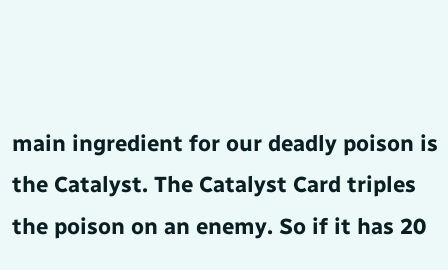main ingredient for our deadly poison is the Catalyst. The Catalyst Card triples the poison on an enemy. So if it has 20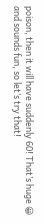poison, then it will have suddenly 60! That’s huge 😀 and sounds fun, so let’s try that!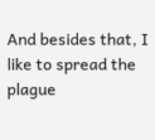And besides that, I like to spread the plague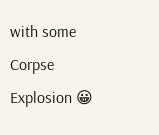with some Corpse Explosion 😀